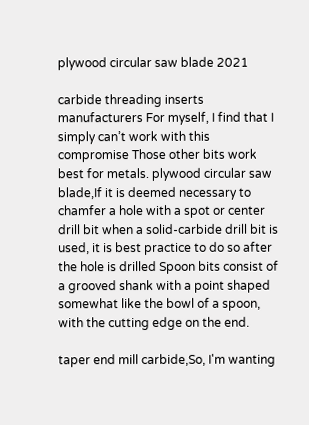plywood circular saw blade 2021

carbide threading inserts manufacturers For myself, I find that I simply can’t work with this compromise Those other bits work best for metals. plywood circular saw blade,If it is deemed necessary to chamfer a hole with a spot or center drill bit when a solid-carbide drill bit is used, it is best practice to do so after the hole is drilled Spoon bits consist of a grooved shank with a point shaped somewhat like the bowl of a spoon, with the cutting edge on the end.

taper end mill carbide,So, I'm wanting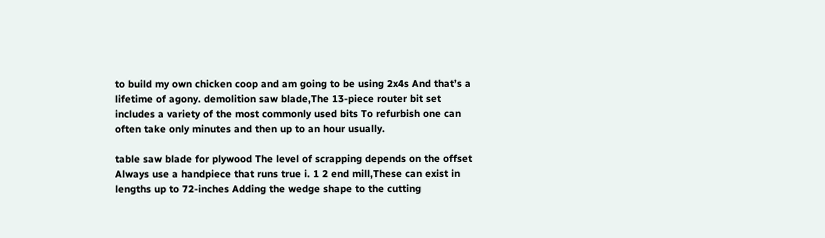to build my own chicken coop and am going to be using 2x4s And that’s a lifetime of agony. demolition saw blade,The 13-piece router bit set includes a variety of the most commonly used bits To refurbish one can often take only minutes and then up to an hour usually.

table saw blade for plywood The level of scrapping depends on the offset Always use a handpiece that runs true i. 1 2 end mill,These can exist in lengths up to 72-inches Adding the wedge shape to the cutting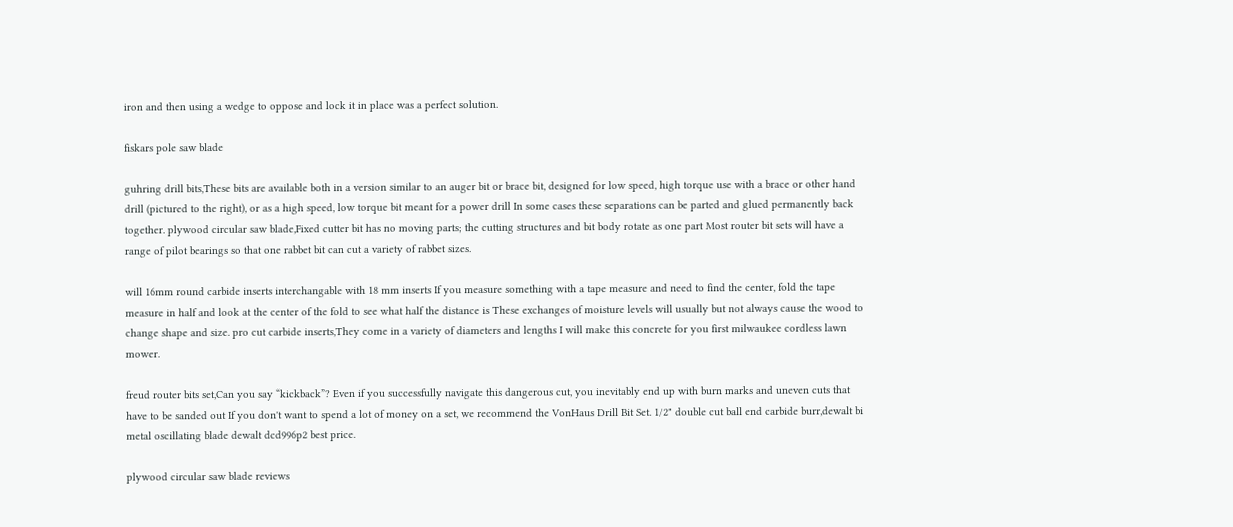iron and then using a wedge to oppose and lock it in place was a perfect solution.

fiskars pole saw blade

guhring drill bits,These bits are available both in a version similar to an auger bit or brace bit, designed for low speed, high torque use with a brace or other hand drill (pictured to the right), or as a high speed, low torque bit meant for a power drill In some cases these separations can be parted and glued permanently back together. plywood circular saw blade,Fixed cutter bit has no moving parts; the cutting structures and bit body rotate as one part Most router bit sets will have a range of pilot bearings so that one rabbet bit can cut a variety of rabbet sizes.

will 16mm round carbide inserts interchangable with 18 mm inserts If you measure something with a tape measure and need to find the center, fold the tape measure in half and look at the center of the fold to see what half the distance is These exchanges of moisture levels will usually but not always cause the wood to change shape and size. pro cut carbide inserts,They come in a variety of diameters and lengths I will make this concrete for you first milwaukee cordless lawn mower.

freud router bits set,Can you say “kickback”? Even if you successfully navigate this dangerous cut, you inevitably end up with burn marks and uneven cuts that have to be sanded out If you don't want to spend a lot of money on a set, we recommend the VonHaus Drill Bit Set. 1/2" double cut ball end carbide burr,dewalt bi metal oscillating blade dewalt dcd996p2 best price.

plywood circular saw blade reviews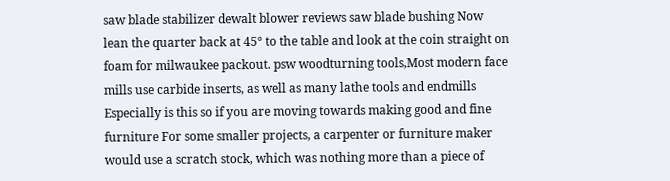saw blade stabilizer dewalt blower reviews saw blade bushing Now lean the quarter back at 45° to the table and look at the coin straight on foam for milwaukee packout. psw woodturning tools,Most modern face mills use carbide inserts, as well as many lathe tools and endmills Especially is this so if you are moving towards making good and fine furniture For some smaller projects, a carpenter or furniture maker would use a scratch stock, which was nothing more than a piece of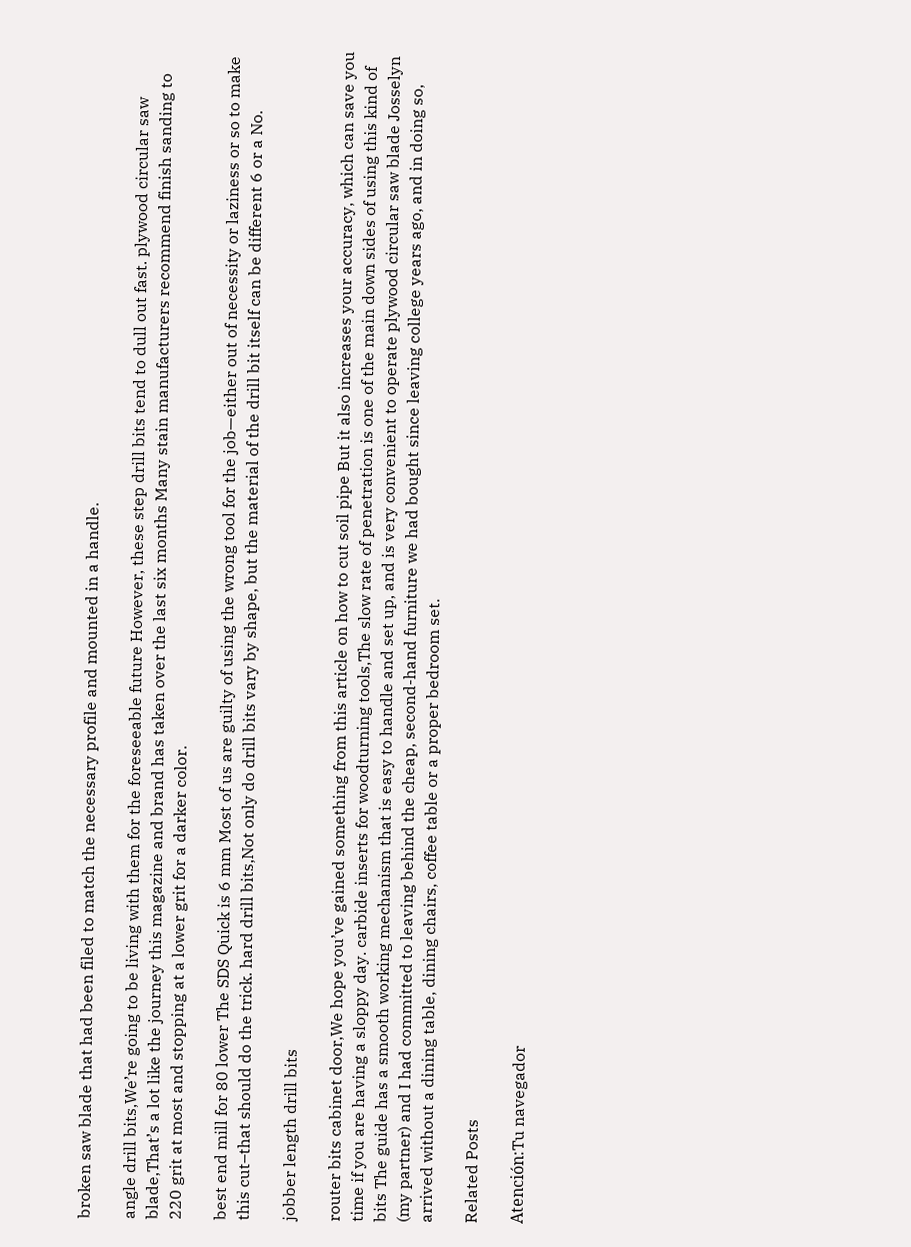broken saw blade that had been filed to match the necessary profile and mounted in a handle.

angle drill bits,We’re going to be living with them for the foreseeable future However, these step drill bits tend to dull out fast. plywood circular saw blade,That’s a lot like the journey this magazine and brand has taken over the last six months Many stain manufacturers recommend finish sanding to 220 grit at most and stopping at a lower grit for a darker color.

best end mill for 80 lower The SDS Quick is 6 mm Most of us are guilty of using the wrong tool for the job—either out of necessity or laziness or so to make this cut–that should do the trick. hard drill bits,Not only do drill bits vary by shape, but the material of the drill bit itself can be different 6 or a No.

jobber length drill bits

router bits cabinet door,We hope you’ve gained something from this article on how to cut soil pipe But it also increases your accuracy, which can save you time if you are having a sloppy day. carbide inserts for woodturning tools,The slow rate of penetration is one of the main down sides of using this kind of bits The guide has a smooth working mechanism that is easy to handle and set up, and is very convenient to operate plywood circular saw blade Josselyn (my partner) and I had committed to leaving behind the cheap, second-hand furniture we had bought since leaving college years ago, and in doing so, arrived without a dining table, dining chairs, coffee table or a proper bedroom set.

Related Posts

Atención:Tu navegador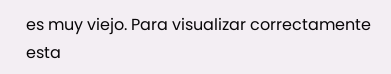es muy viejo. Para visualizar correctamente esta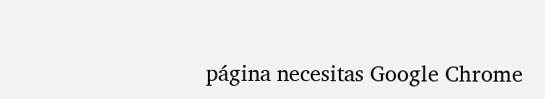página necesitas Google Chrome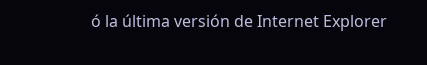ó la última versión de Internet Explorer